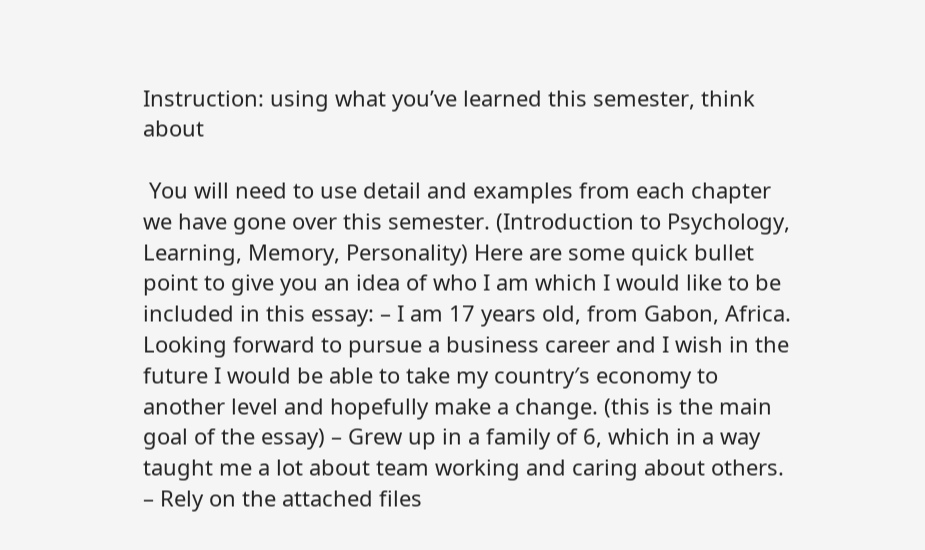Instruction: using what you’ve learned this semester, think about

 You will need to use detail and examples from each chapter we have gone over this semester. (Introduction to Psychology, Learning, Memory, Personality) Here are some quick bullet point to give you an idea of who I am which I would like to be included in this essay: – I am 17 years old, from Gabon, Africa. Looking forward to pursue a business career and I wish in the future I would be able to take my country′s economy to another level and hopefully make a change. (this is the main goal of the essay) – Grew up in a family of 6, which in a way taught me a lot about team working and caring about others. – Rely on the attached files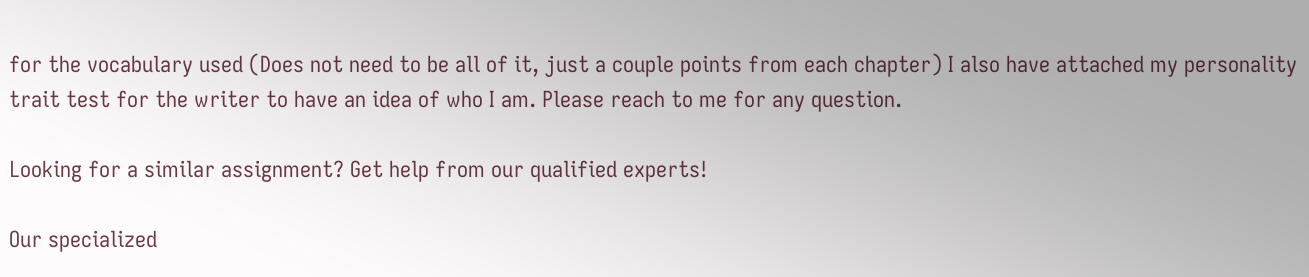for the vocabulary used (Does not need to be all of it, just a couple points from each chapter) I also have attached my personality trait test for the writer to have an idea of who I am. Please reach to me for any question.

Looking for a similar assignment? Get help from our qualified experts!

Our specialized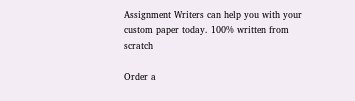Assignment Writers can help you with your custom paper today. 100% written from scratch

Order a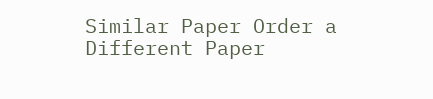Similar Paper Order a Different Paper